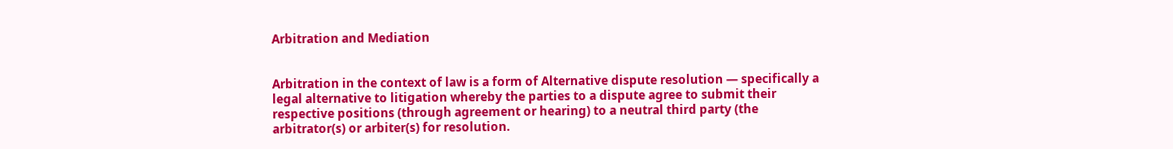Arbitration and Mediation


Arbitration in the context of law is a form of Alternative dispute resolution — specifically a legal alternative to litigation whereby the parties to a dispute agree to submit their respective positions (through agreement or hearing) to a neutral third party (the arbitrator(s) or arbiter(s) for resolution.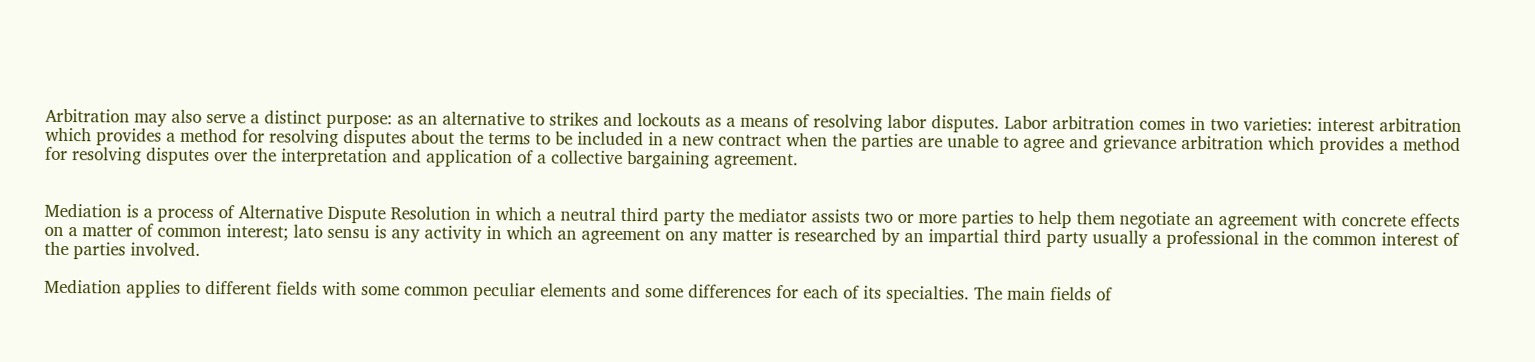Arbitration may also serve a distinct purpose: as an alternative to strikes and lockouts as a means of resolving labor disputes. Labor arbitration comes in two varieties: interest arbitration which provides a method for resolving disputes about the terms to be included in a new contract when the parties are unable to agree and grievance arbitration which provides a method for resolving disputes over the interpretation and application of a collective bargaining agreement.


Mediation is a process of Alternative Dispute Resolution in which a neutral third party the mediator assists two or more parties to help them negotiate an agreement with concrete effects on a matter of common interest; lato sensu is any activity in which an agreement on any matter is researched by an impartial third party usually a professional in the common interest of the parties involved.

Mediation applies to different fields with some common peculiar elements and some differences for each of its specialties. The main fields of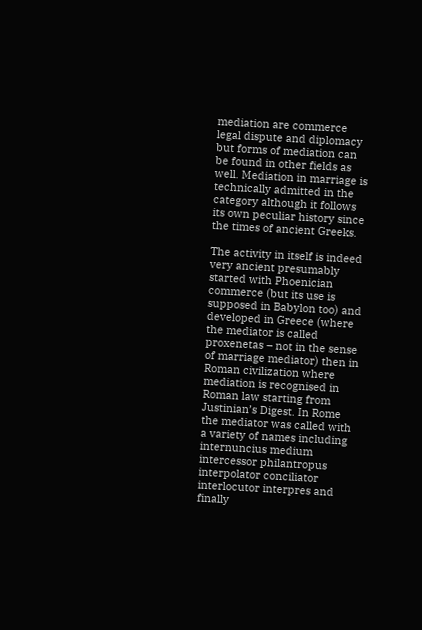mediation are commerce legal dispute and diplomacy but forms of mediation can be found in other fields as well. Mediation in marriage is technically admitted in the category although it follows its own peculiar history since the times of ancient Greeks.

The activity in itself is indeed very ancient presumably started with Phoenician commerce (but its use is supposed in Babylon too) and developed in Greece (where the mediator is called proxenetas – not in the sense of marriage mediator) then in Roman civilization where mediation is recognised in Roman law starting from Justinian’s Digest. In Rome the mediator was called with a variety of names including internuncius medium intercessor philantropus interpolator conciliator interlocutor interpres and finally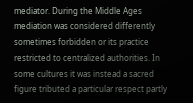mediator. During the Middle Ages mediation was considered differently sometimes forbidden or its practice restricted to centralized authorities. In some cultures it was instead a sacred figure tributed a particular respect partly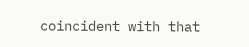coincident with that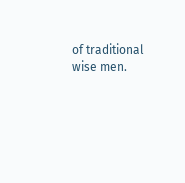of traditional wise men.